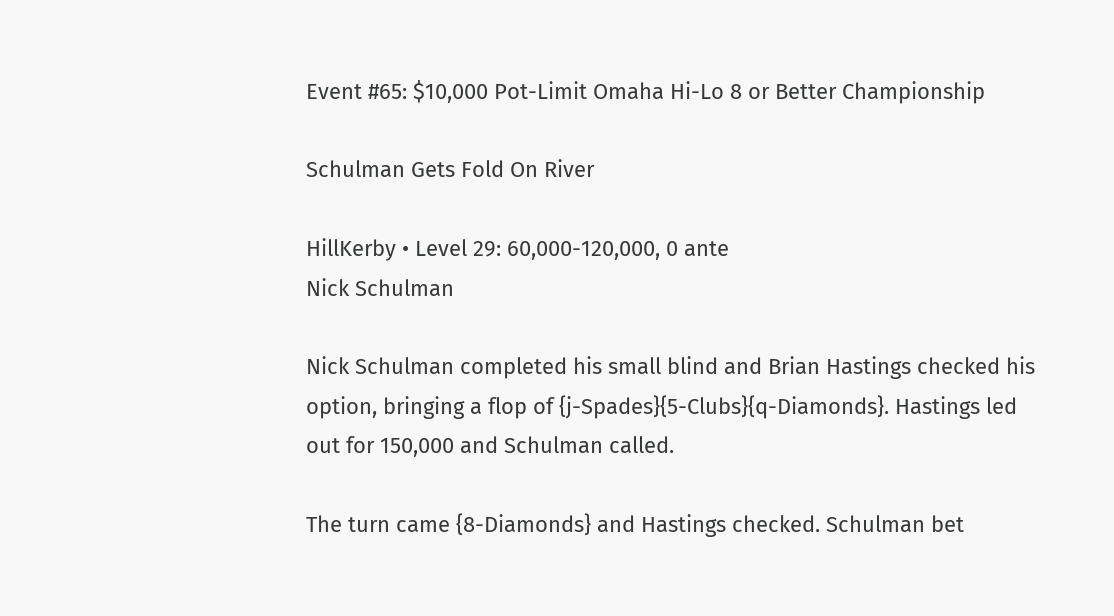Event #65: $10,000 Pot-Limit Omaha Hi-Lo 8 or Better Championship

Schulman Gets Fold On River

HillKerby • Level 29: 60,000-120,000, 0 ante
Nick Schulman

Nick Schulman completed his small blind and Brian Hastings checked his option, bringing a flop of {j-Spades}{5-Clubs}{q-Diamonds}. Hastings led out for 150,000 and Schulman called.

The turn came {8-Diamonds} and Hastings checked. Schulman bet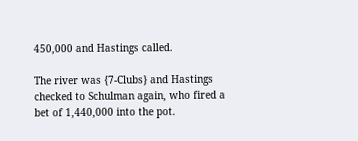450,000 and Hastings called.

The river was {7-Clubs} and Hastings checked to Schulman again, who fired a bet of 1,440,000 into the pot.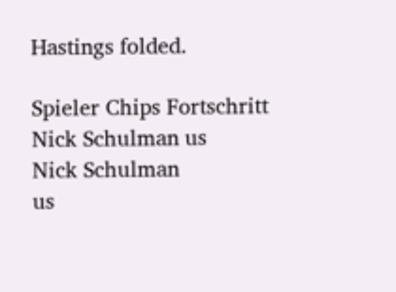Hastings folded.

Spieler Chips Fortschritt
Nick Schulman us
Nick Schulman
us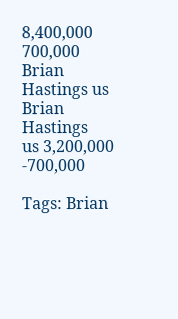8,400,000 700,000
Brian Hastings us
Brian Hastings
us 3,200,000 -700,000

Tags: Brian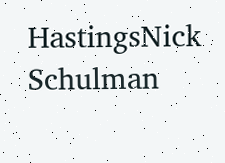HastingsNick Schulman